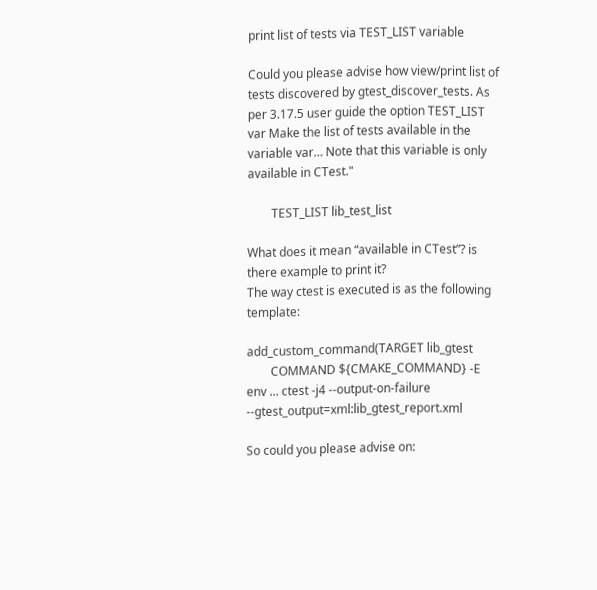print list of tests via TEST_LIST variable

Could you please advise how view/print list of tests discovered by gtest_discover_tests. As per 3.17.5 user guide the option TEST_LIST var Make the list of tests available in the variable var… Note that this variable is only available in CTest."

        TEST_LIST lib_test_list

What does it mean “available in CTest”? is there example to print it?
The way ctest is executed is as the following template:

add_custom_command(TARGET lib_gtest
        COMMAND ${CMAKE_COMMAND} -E env ... ctest -j4 --output-on-failure --gtest_output=xml:lib_gtest_report.xml

So could you please advise on: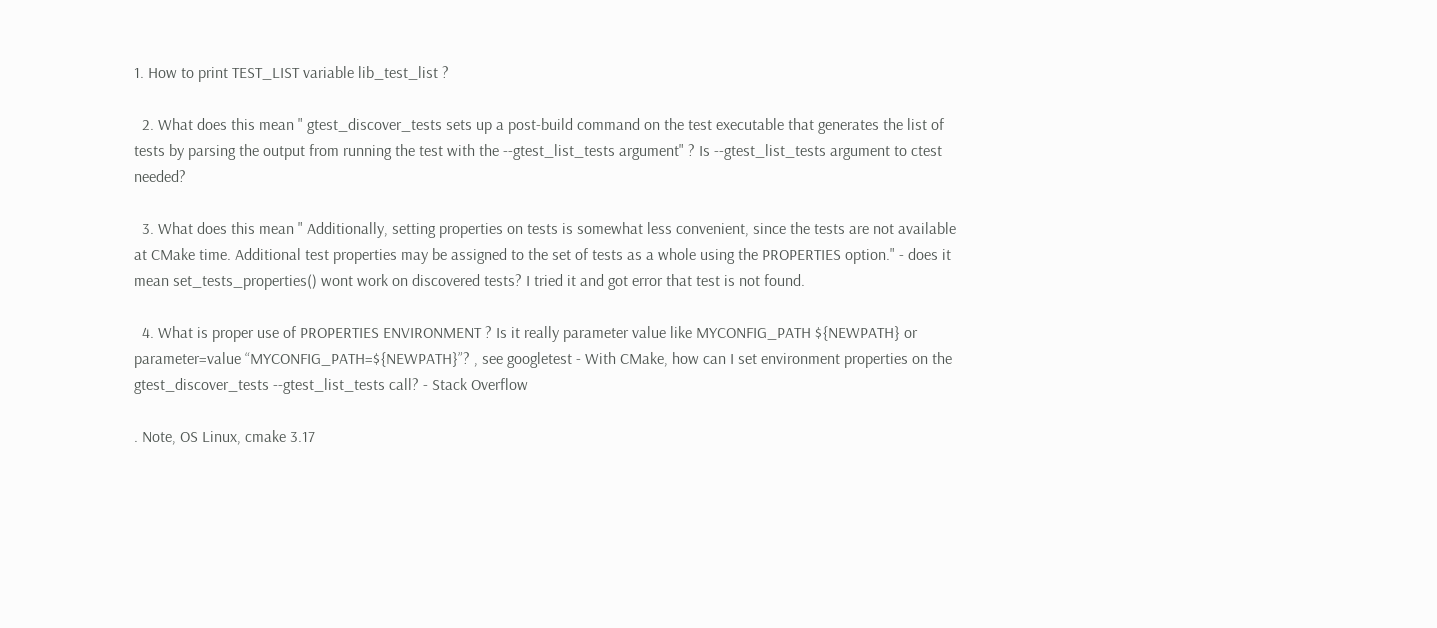1. How to print TEST_LIST variable lib_test_list ?

  2. What does this mean " gtest_discover_tests sets up a post-build command on the test executable that generates the list of tests by parsing the output from running the test with the --gtest_list_tests argument" ? Is --gtest_list_tests argument to ctest needed?

  3. What does this mean " Additionally, setting properties on tests is somewhat less convenient, since the tests are not available at CMake time. Additional test properties may be assigned to the set of tests as a whole using the PROPERTIES option." - does it mean set_tests_properties() wont work on discovered tests? I tried it and got error that test is not found.

  4. What is proper use of PROPERTIES ENVIRONMENT ? Is it really parameter value like MYCONFIG_PATH ${NEWPATH} or parameter=value “MYCONFIG_PATH=${NEWPATH}”? , see googletest - With CMake, how can I set environment properties on the gtest_discover_tests --gtest_list_tests call? - Stack Overflow

. Note, OS Linux, cmake 3.17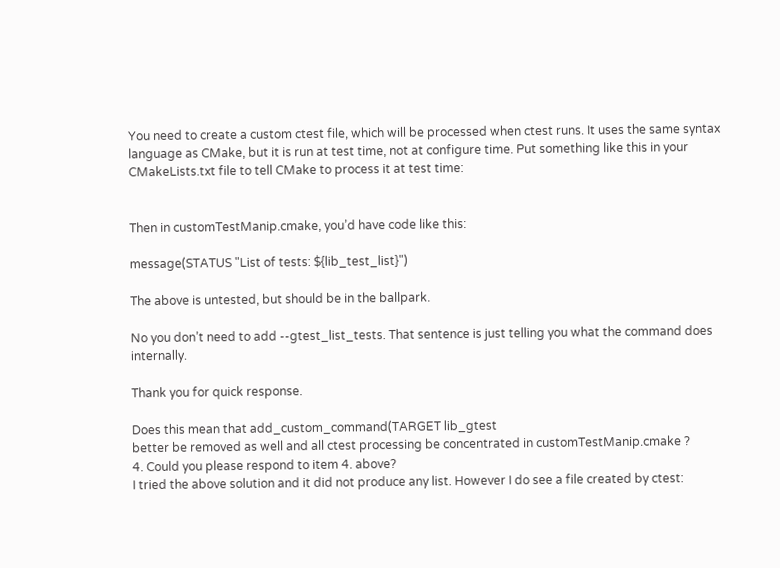You need to create a custom ctest file, which will be processed when ctest runs. It uses the same syntax language as CMake, but it is run at test time, not at configure time. Put something like this in your CMakeLists.txt file to tell CMake to process it at test time:


Then in customTestManip.cmake, you’d have code like this:

message(STATUS "List of tests: ${lib_test_list}")

The above is untested, but should be in the ballpark.

No you don’t need to add --gtest_list_tests. That sentence is just telling you what the command does internally.

Thank you for quick response.

Does this mean that add_custom_command(TARGET lib_gtest
better be removed as well and all ctest processing be concentrated in customTestManip.cmake ?
4. Could you please respond to item 4. above?
I tried the above solution and it did not produce any list. However I do see a file created by ctest: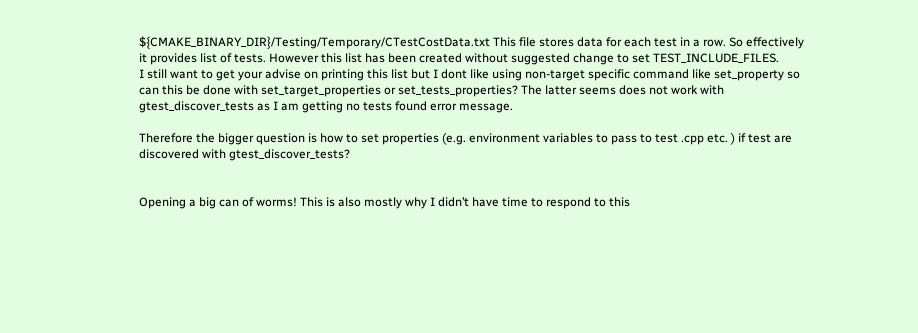${CMAKE_BINARY_DIR}/Testing/Temporary/CTestCostData.txt This file stores data for each test in a row. So effectively it provides list of tests. However this list has been created without suggested change to set TEST_INCLUDE_FILES.
I still want to get your advise on printing this list but I dont like using non-target specific command like set_property so can this be done with set_target_properties or set_tests_properties? The latter seems does not work with gtest_discover_tests as I am getting no tests found error message.

Therefore the bigger question is how to set properties (e.g. environment variables to pass to test .cpp etc. ) if test are discovered with gtest_discover_tests?


Opening a big can of worms! This is also mostly why I didn’t have time to respond to this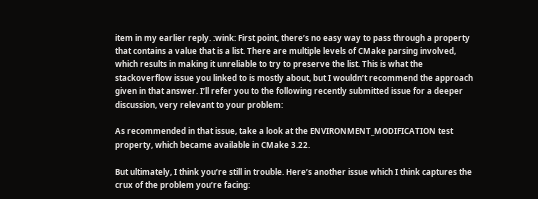item in my earlier reply. :wink: First point, there’s no easy way to pass through a property that contains a value that is a list. There are multiple levels of CMake parsing involved, which results in making it unreliable to try to preserve the list. This is what the stackoverflow issue you linked to is mostly about, but I wouldn’t recommend the approach given in that answer. I’ll refer you to the following recently submitted issue for a deeper discussion, very relevant to your problem:

As recommended in that issue, take a look at the ENVIRONMENT_MODIFICATION test property, which became available in CMake 3.22.

But ultimately, I think you’re still in trouble. Here’s another issue which I think captures the crux of the problem you’re facing: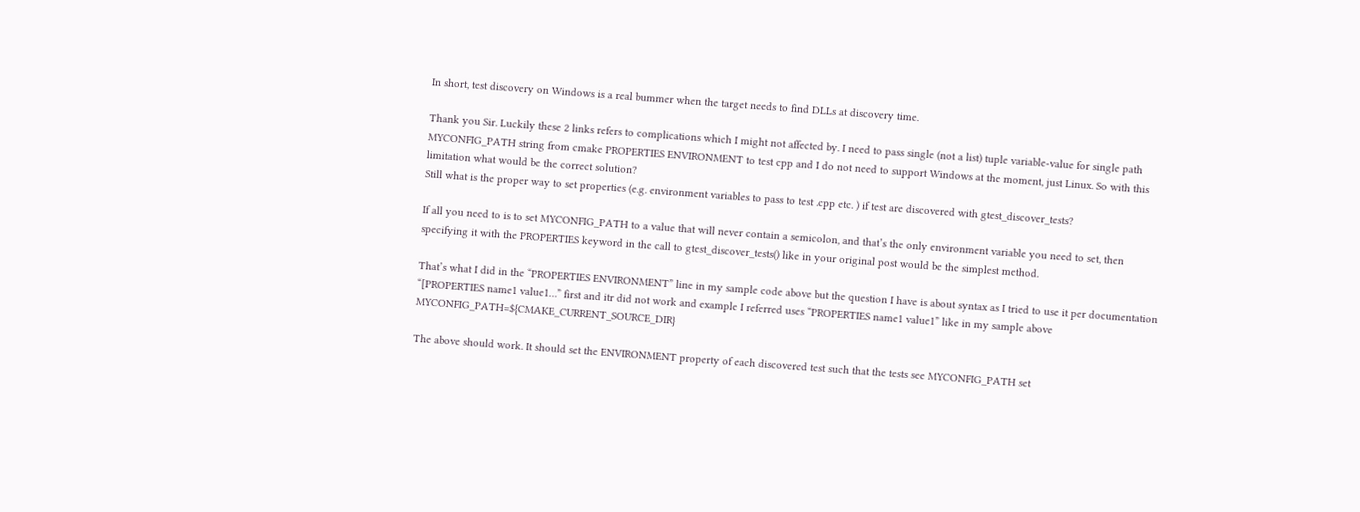In short, test discovery on Windows is a real bummer when the target needs to find DLLs at discovery time.

Thank you Sir. Luckily these 2 links refers to complications which I might not affected by. I need to pass single (not a list) tuple variable-value for single path MYCONFIG_PATH string from cmake PROPERTIES ENVIRONMENT to test cpp and I do not need to support Windows at the moment, just Linux. So with this limitation what would be the correct solution?
Still what is the proper way to set properties (e.g. environment variables to pass to test .cpp etc. ) if test are discovered with gtest_discover_tests?

If all you need to is to set MYCONFIG_PATH to a value that will never contain a semicolon, and that’s the only environment variable you need to set, then specifying it with the PROPERTIES keyword in the call to gtest_discover_tests() like in your original post would be the simplest method.

That’s what I did in the “PROPERTIES ENVIRONMENT” line in my sample code above but the question I have is about syntax as I tried to use it per documentation “[PROPERTIES name1 value1…” first and itr did not work and example I referred uses “PROPERTIES name1 value1” like in my sample above MYCONFIG_PATH=${CMAKE_CURRENT_SOURCE_DIR}

The above should work. It should set the ENVIRONMENT property of each discovered test such that the tests see MYCONFIG_PATH set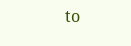to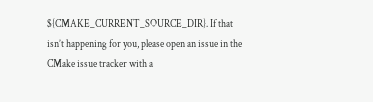${CMAKE_CURRENT_SOURCE_DIR}. If that isn’t happening for you, please open an issue in the CMake issue tracker with a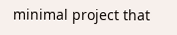minimal project that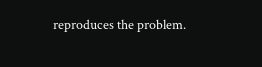reproduces the problem.